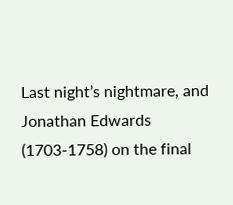Last night’s nightmare, and Jonathan Edwards (1703-1758) on the final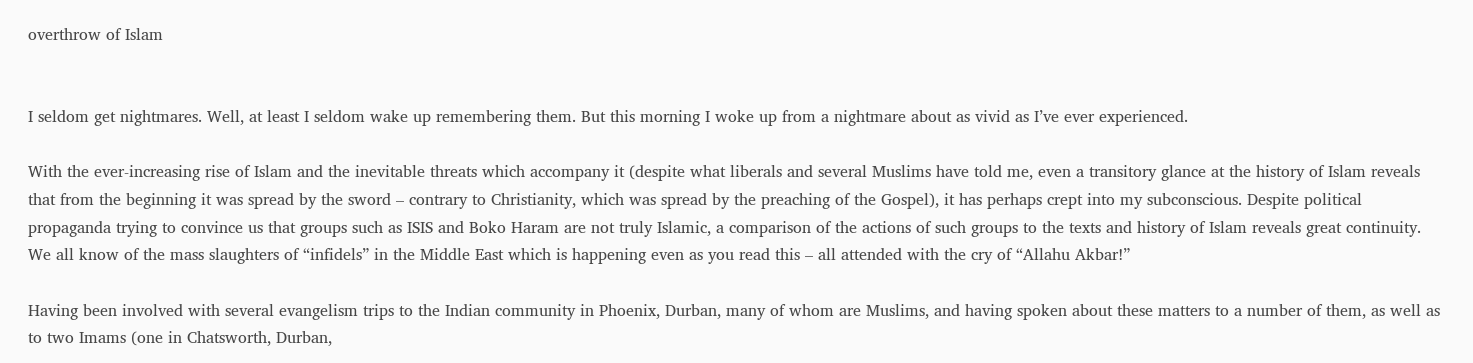overthrow of Islam


I seldom get nightmares. Well, at least I seldom wake up remembering them. But this morning I woke up from a nightmare about as vivid as I’ve ever experienced.

With the ever-increasing rise of Islam and the inevitable threats which accompany it (despite what liberals and several Muslims have told me, even a transitory glance at the history of Islam reveals that from the beginning it was spread by the sword – contrary to Christianity, which was spread by the preaching of the Gospel), it has perhaps crept into my subconscious. Despite political propaganda trying to convince us that groups such as ISIS and Boko Haram are not truly Islamic, a comparison of the actions of such groups to the texts and history of Islam reveals great continuity. We all know of the mass slaughters of “infidels” in the Middle East which is happening even as you read this – all attended with the cry of “Allahu Akbar!”

Having been involved with several evangelism trips to the Indian community in Phoenix, Durban, many of whom are Muslims, and having spoken about these matters to a number of them, as well as to two Imams (one in Chatsworth, Durban,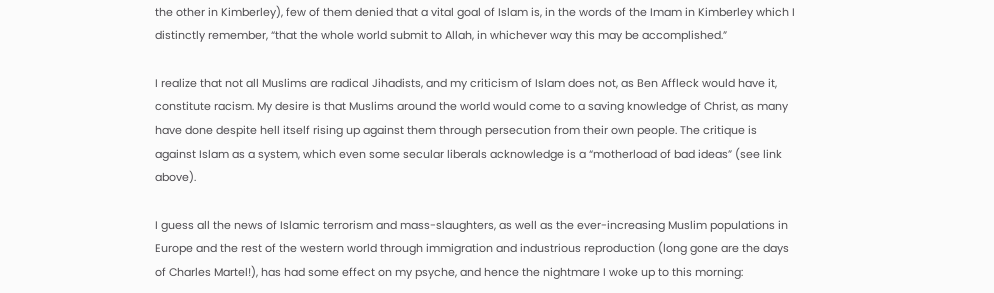the other in Kimberley), few of them denied that a vital goal of Islam is, in the words of the Imam in Kimberley which I distinctly remember, “that the whole world submit to Allah, in whichever way this may be accomplished.”

I realize that not all Muslims are radical Jihadists, and my criticism of Islam does not, as Ben Affleck would have it, constitute racism. My desire is that Muslims around the world would come to a saving knowledge of Christ, as many have done despite hell itself rising up against them through persecution from their own people. The critique is against Islam as a system, which even some secular liberals acknowledge is a “motherload of bad ideas” (see link above).

I guess all the news of Islamic terrorism and mass-slaughters, as well as the ever-increasing Muslim populations in Europe and the rest of the western world through immigration and industrious reproduction (long gone are the days of Charles Martel!), has had some effect on my psyche, and hence the nightmare I woke up to this morning: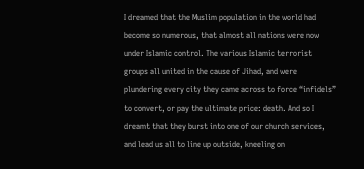I dreamed that the Muslim population in the world had become so numerous, that almost all nations were now under Islamic control. The various Islamic terrorist groups all united in the cause of Jihad, and were plundering every city they came across to force “infidels” to convert, or pay the ultimate price: death. And so I dreamt that they burst into one of our church services, and lead us all to line up outside, kneeling on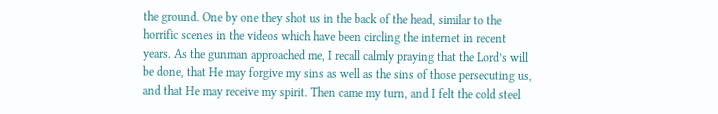the ground. One by one they shot us in the back of the head, similar to the horrific scenes in the videos which have been circling the internet in recent years. As the gunman approached me, I recall calmly praying that the Lord’s will be done, that He may forgive my sins as well as the sins of those persecuting us, and that He may receive my spirit. Then came my turn, and I felt the cold steel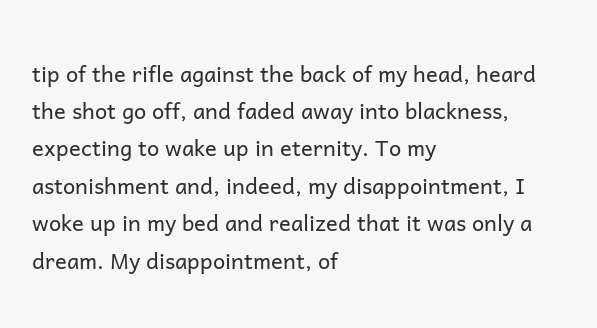tip of the rifle against the back of my head, heard the shot go off, and faded away into blackness, expecting to wake up in eternity. To my astonishment and, indeed, my disappointment, I woke up in my bed and realized that it was only a dream. My disappointment, of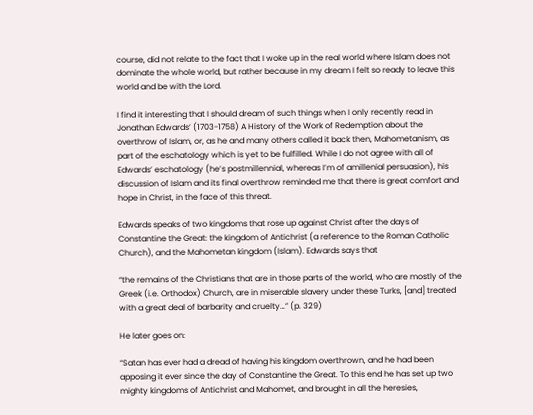course, did not relate to the fact that I woke up in the real world where Islam does not dominate the whole world, but rather because in my dream I felt so ready to leave this world and be with the Lord.

I find it interesting that I should dream of such things when I only recently read in Jonathan Edwards’ (1703-1758) A History of the Work of Redemption about the overthrow of Islam, or, as he and many others called it back then, Mahometanism, as part of the eschatology which is yet to be fulfilled. While I do not agree with all of Edwards’ eschatology (he’s postmillennial, whereas I’m of amillenial persuasion), his discussion of Islam and its final overthrow reminded me that there is great comfort and hope in Christ, in the face of this threat.

Edwards speaks of two kingdoms that rose up against Christ after the days of Constantine the Great: the kingdom of Antichrist (a reference to the Roman Catholic Church), and the Mahometan kingdom (Islam). Edwards says that

“the remains of the Christians that are in those parts of the world, who are mostly of the Greek (i.e. Orthodox) Church, are in miserable slavery under these Turks, [and] treated with a great deal of barbarity and cruelty…” (p. 329)

He later goes on:

“Satan has ever had a dread of having his kingdom overthrown, and he had been apposing it ever since the day of Constantine the Great. To this end he has set up two mighty kingdoms of Antichrist and Mahomet, and brought in all the heresies,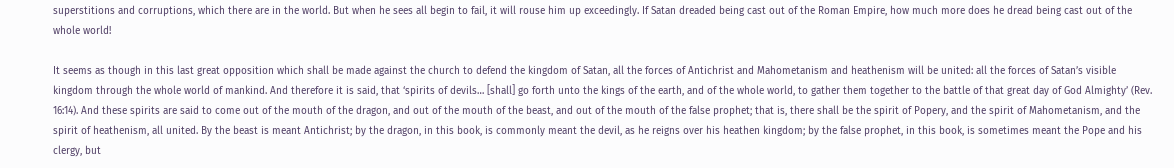superstitions and corruptions, which there are in the world. But when he sees all begin to fail, it will rouse him up exceedingly. If Satan dreaded being cast out of the Roman Empire, how much more does he dread being cast out of the whole world!

It seems as though in this last great opposition which shall be made against the church to defend the kingdom of Satan, all the forces of Antichrist and Mahometanism and heathenism will be united: all the forces of Satan’s visible kingdom through the whole world of mankind. And therefore it is said, that ‘spirits of devils… [shall] go forth unto the kings of the earth, and of the whole world, to gather them together to the battle of that great day of God Almighty’ (Rev. 16:14). And these spirits are said to come out of the mouth of the dragon, and out of the mouth of the beast, and out of the mouth of the false prophet; that is, there shall be the spirit of Popery, and the spirit of Mahometanism, and the spirit of heathenism, all united. By the beast is meant Antichrist; by the dragon, in this book, is commonly meant the devil, as he reigns over his heathen kingdom; by the false prophet, in this book, is sometimes meant the Pope and his clergy, but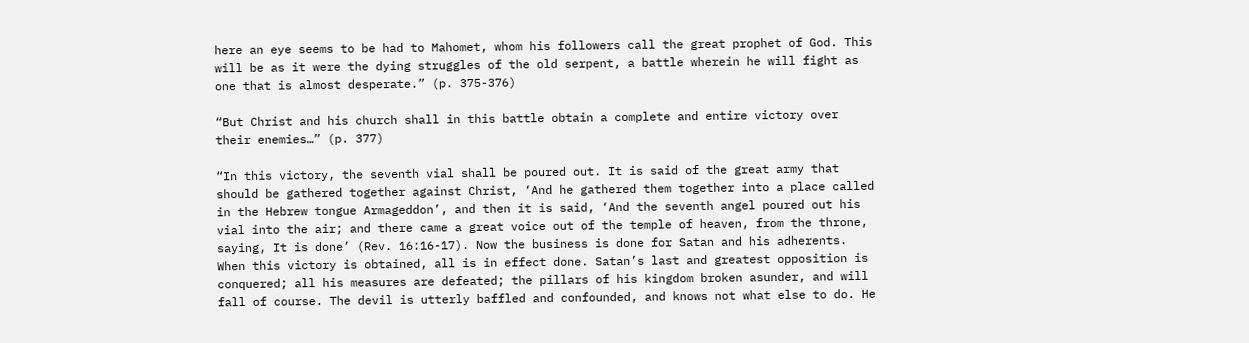here an eye seems to be had to Mahomet, whom his followers call the great prophet of God. This will be as it were the dying struggles of the old serpent, a battle wherein he will fight as one that is almost desperate.” (p. 375-376)

“But Christ and his church shall in this battle obtain a complete and entire victory over their enemies…” (p. 377)

“In this victory, the seventh vial shall be poured out. It is said of the great army that should be gathered together against Christ, ‘And he gathered them together into a place called in the Hebrew tongue Armageddon’, and then it is said, ‘And the seventh angel poured out his vial into the air; and there came a great voice out of the temple of heaven, from the throne, saying, It is done’ (Rev. 16:16-17). Now the business is done for Satan and his adherents. When this victory is obtained, all is in effect done. Satan’s last and greatest opposition is conquered; all his measures are defeated; the pillars of his kingdom broken asunder, and will fall of course. The devil is utterly baffled and confounded, and knows not what else to do. He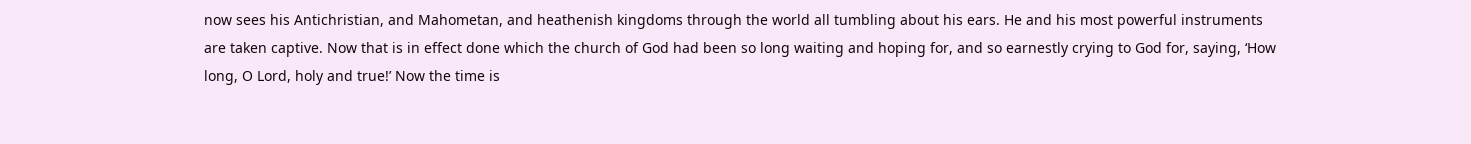now sees his Antichristian, and Mahometan, and heathenish kingdoms through the world all tumbling about his ears. He and his most powerful instruments are taken captive. Now that is in effect done which the church of God had been so long waiting and hoping for, and so earnestly crying to God for, saying, ‘How long, O Lord, holy and true!’ Now the time is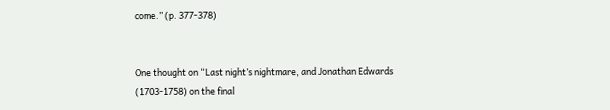come.” (p. 377-378)


One thought on “Last night’s nightmare, and Jonathan Edwards (1703-1758) on the final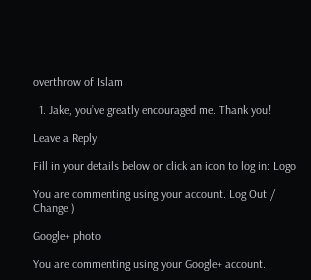overthrow of Islam

  1. Jake, you’ve greatly encouraged me. Thank you!

Leave a Reply

Fill in your details below or click an icon to log in: Logo

You are commenting using your account. Log Out /  Change )

Google+ photo

You are commenting using your Google+ account.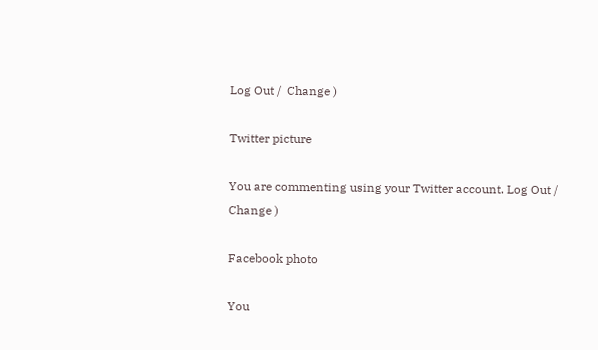Log Out /  Change )

Twitter picture

You are commenting using your Twitter account. Log Out /  Change )

Facebook photo

You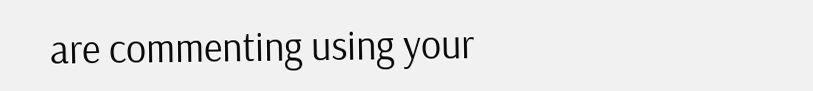are commenting using your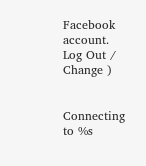Facebook account. Log Out /  Change )


Connecting to %s